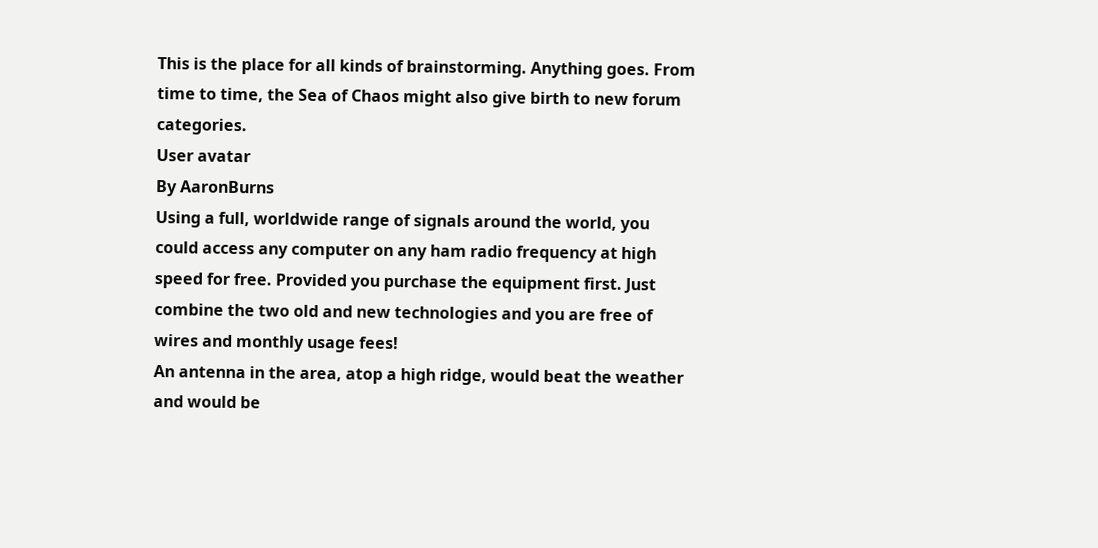This is the place for all kinds of brainstorming. Anything goes. From time to time, the Sea of Chaos might also give birth to new forum categories.
User avatar
By AaronBurns
Using a full, worldwide range of signals around the world, you could access any computer on any ham radio frequency at high speed for free. Provided you purchase the equipment first. Just combine the two old and new technologies and you are free of wires and monthly usage fees!
An antenna in the area, atop a high ridge, would beat the weather and would be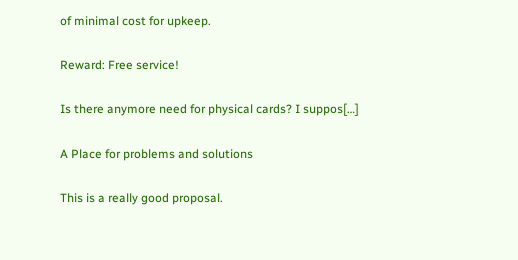of minimal cost for upkeep.

Reward: Free service!

Is there anymore need for physical cards? I suppos[…]

A Place for problems and solutions

This is a really good proposal.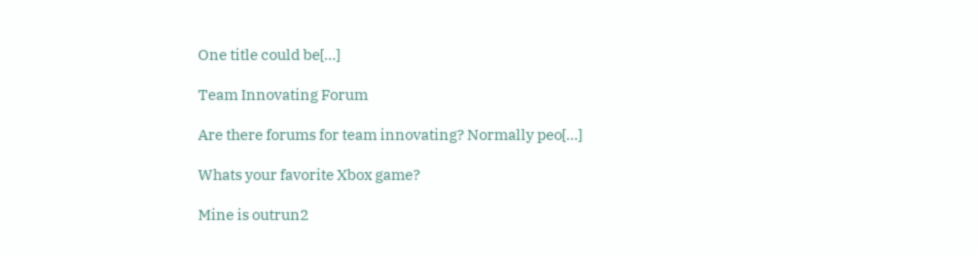One title could be[…]

Team Innovating Forum

Are there forums for team innovating? Normally peo[…]

Whats your favorite Xbox game?

Mine is outrun2